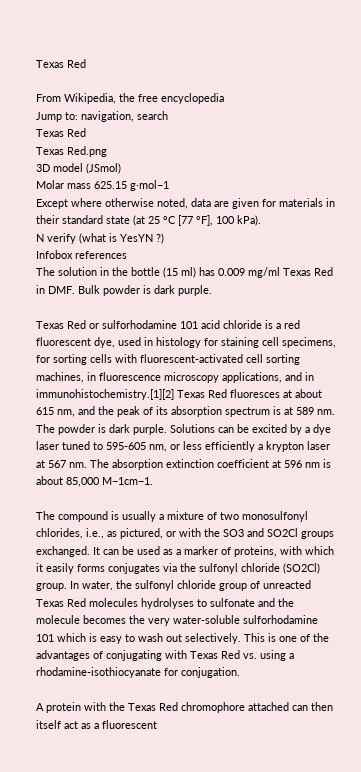Texas Red

From Wikipedia, the free encyclopedia
Jump to: navigation, search
Texas Red
Texas Red.png
3D model (JSmol)
Molar mass 625.15 g·mol−1
Except where otherwise noted, data are given for materials in their standard state (at 25 °C [77 °F], 100 kPa).
N verify (what is YesYN ?)
Infobox references
The solution in the bottle (15 ml) has 0.009 mg/ml Texas Red in DMF. Bulk powder is dark purple.

Texas Red or sulforhodamine 101 acid chloride is a red fluorescent dye, used in histology for staining cell specimens, for sorting cells with fluorescent-activated cell sorting machines, in fluorescence microscopy applications, and in immunohistochemistry.[1][2] Texas Red fluoresces at about 615 nm, and the peak of its absorption spectrum is at 589 nm. The powder is dark purple. Solutions can be excited by a dye laser tuned to 595-605 nm, or less efficiently a krypton laser at 567 nm. The absorption extinction coefficient at 596 nm is about 85,000 M−1cm−1.

The compound is usually a mixture of two monosulfonyl chlorides, i.e., as pictured, or with the SO3 and SO2Cl groups exchanged. It can be used as a marker of proteins, with which it easily forms conjugates via the sulfonyl chloride (SO2Cl) group. In water, the sulfonyl chloride group of unreacted Texas Red molecules hydrolyses to sulfonate and the molecule becomes the very water-soluble sulforhodamine 101 which is easy to wash out selectively. This is one of the advantages of conjugating with Texas Red vs. using a rhodamine-isothiocyanate for conjugation.

A protein with the Texas Red chromophore attached can then itself act as a fluorescent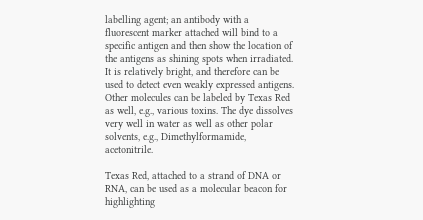labelling agent; an antibody with a fluorescent marker attached will bind to a specific antigen and then show the location of the antigens as shining spots when irradiated. It is relatively bright, and therefore can be used to detect even weakly expressed antigens. Other molecules can be labeled by Texas Red as well, e.g., various toxins. The dye dissolves very well in water as well as other polar solvents, e.g., Dimethylformamide, acetonitrile.

Texas Red, attached to a strand of DNA or RNA, can be used as a molecular beacon for highlighting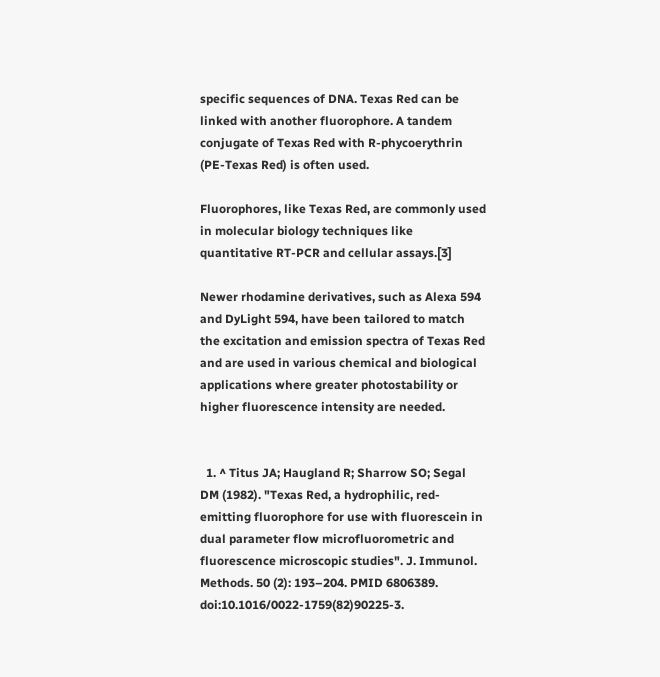specific sequences of DNA. Texas Red can be linked with another fluorophore. A tandem conjugate of Texas Red with R-phycoerythrin (PE-Texas Red) is often used.

Fluorophores, like Texas Red, are commonly used in molecular biology techniques like quantitative RT-PCR and cellular assays.[3]

Newer rhodamine derivatives, such as Alexa 594 and DyLight 594, have been tailored to match the excitation and emission spectra of Texas Red and are used in various chemical and biological applications where greater photostability or higher fluorescence intensity are needed.


  1. ^ Titus JA; Haugland R; Sharrow SO; Segal DM (1982). "Texas Red, a hydrophilic, red-emitting fluorophore for use with fluorescein in dual parameter flow microfluorometric and fluorescence microscopic studies". J. Immunol. Methods. 50 (2): 193–204. PMID 6806389. doi:10.1016/0022-1759(82)90225-3.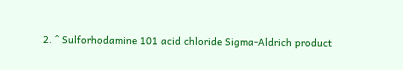2. ^ Sulforhodamine 101 acid chloride Sigma-Aldrich product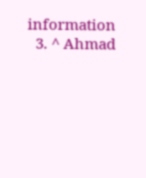information
  3. ^ Ahmad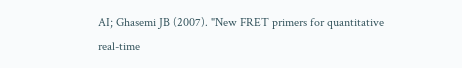AI; Ghasemi JB (2007). "New FRET primers for quantitative real-time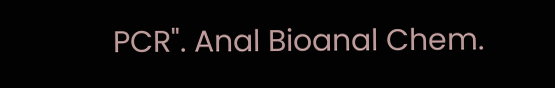PCR". Anal Bioanal Chem.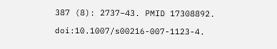387 (8): 2737–43. PMID 17308892. doi:10.1007/s00216-007-1123-4.